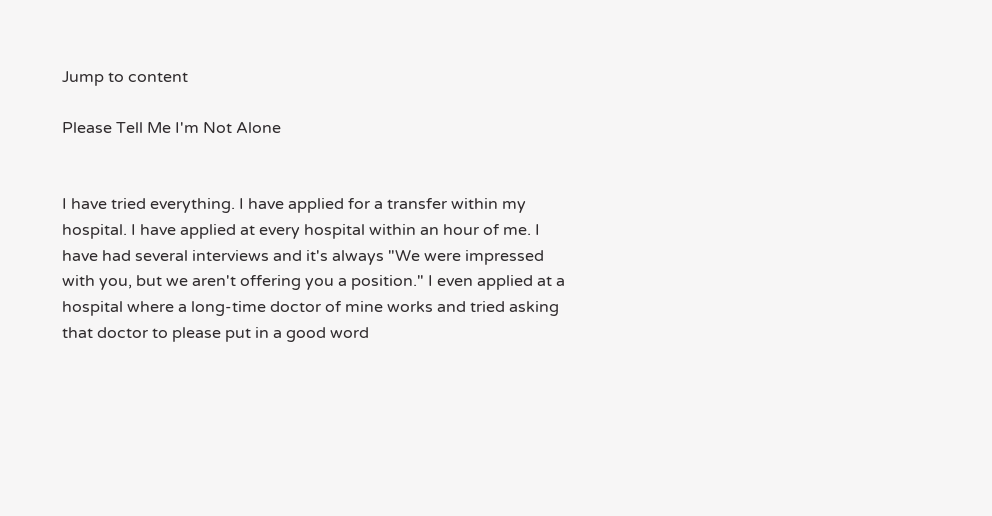Jump to content

Please Tell Me I'm Not Alone


I have tried everything. I have applied for a transfer within my hospital. I have applied at every hospital within an hour of me. I have had several interviews and it's always "We were impressed with you, but we aren't offering you a position." I even applied at a hospital where a long-time doctor of mine works and tried asking that doctor to please put in a good word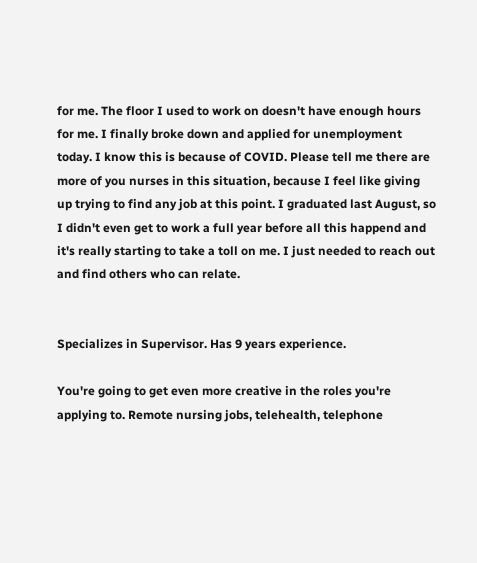for me. The floor I used to work on doesn't have enough hours for me. I finally broke down and applied for unemployment today. I know this is because of COVID. Please tell me there are more of you nurses in this situation, because I feel like giving up trying to find any job at this point. I graduated last August, so I didn't even get to work a full year before all this happend and it's really starting to take a toll on me. I just needed to reach out and find others who can relate.


Specializes in Supervisor. Has 9 years experience.

You're going to get even more creative in the roles you're applying to. Remote nursing jobs, telehealth, telephone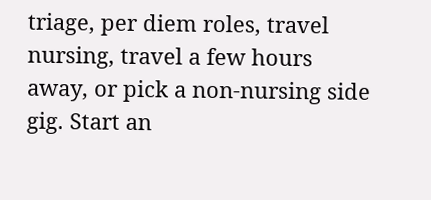triage, per diem roles, travel nursing, travel a few hours away, or pick a non-nursing side gig. Start an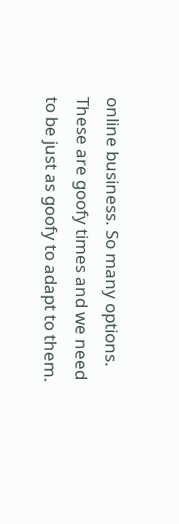online business. So many options. These are goofy times and we need to be just as goofy to adapt to them.